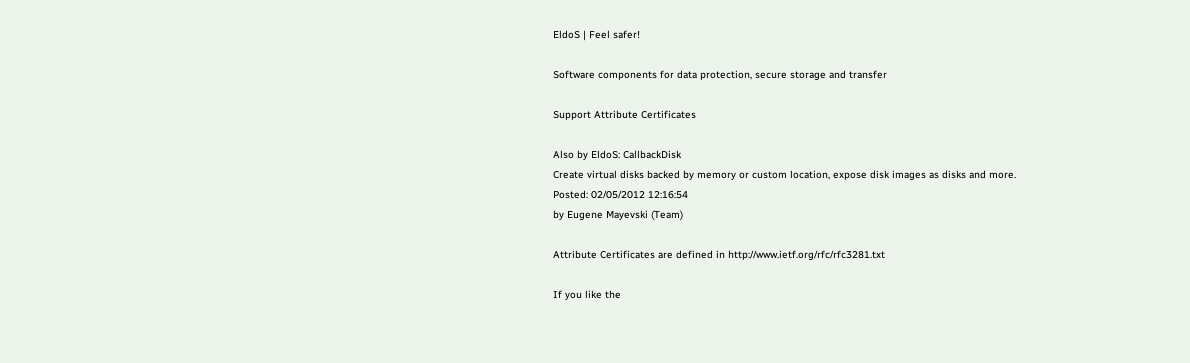EldoS | Feel safer!

Software components for data protection, secure storage and transfer

Support Attribute Certificates

Also by EldoS: CallbackDisk
Create virtual disks backed by memory or custom location, expose disk images as disks and more.
Posted: 02/05/2012 12:16:54
by Eugene Mayevski (Team)

Attribute Certificates are defined in http://www.ietf.org/rfc/rfc3281.txt

If you like the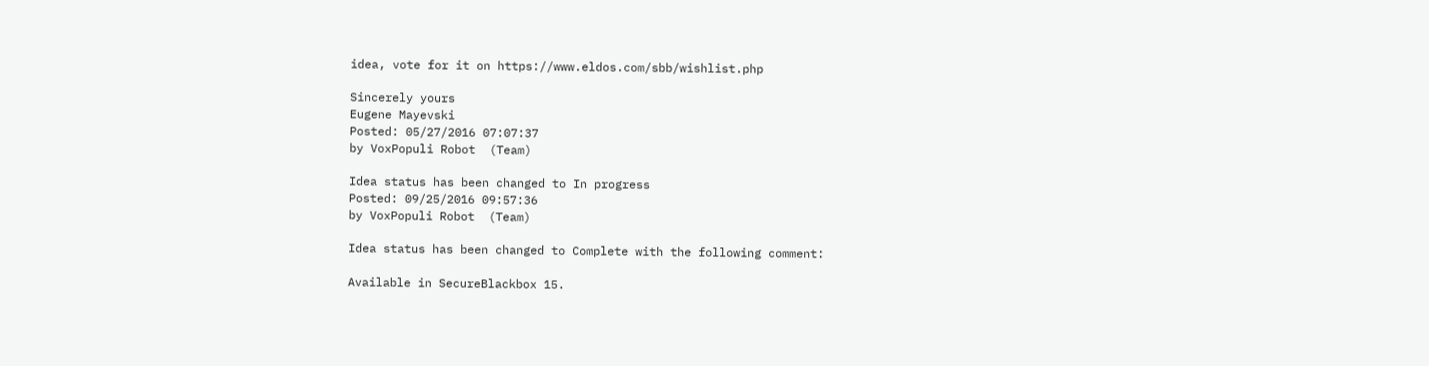idea, vote for it on https://www.eldos.com/sbb/wishlist.php

Sincerely yours
Eugene Mayevski
Posted: 05/27/2016 07:07:37
by VoxPopuli Robot  (Team)

Idea status has been changed to In progress
Posted: 09/25/2016 09:57:36
by VoxPopuli Robot  (Team)

Idea status has been changed to Complete with the following comment:

Available in SecureBlackbox 15.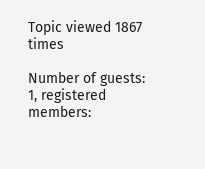Topic viewed 1867 times

Number of guests: 1, registered members: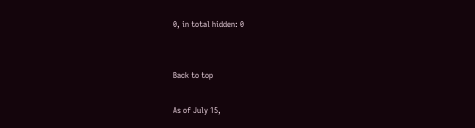0, in total hidden: 0


Back to top

As of July 15,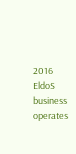2016 EldoS business operates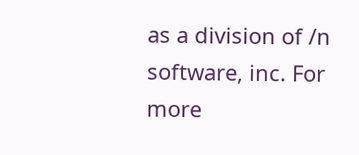as a division of /n software, inc. For more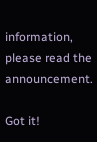information, please read the announcement.

Got it!